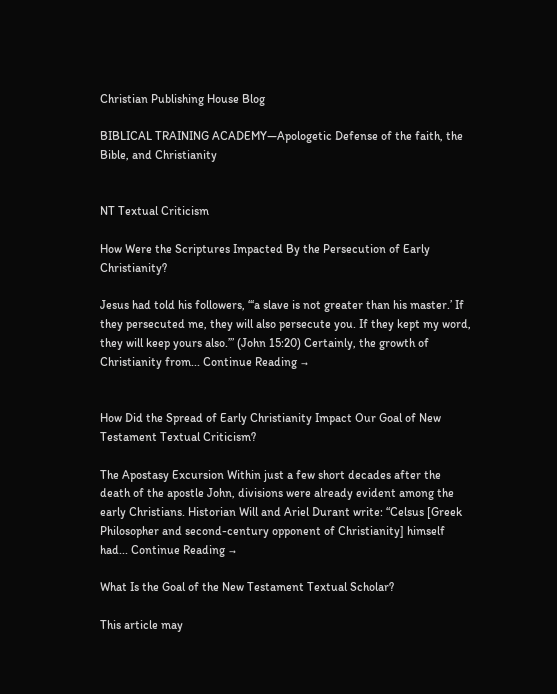Christian Publishing House Blog

BIBLICAL TRAINING ACADEMY—Apologetic Defense of the faith, the Bible, and Christianity


NT Textual Criticism

How Were the Scriptures Impacted By the Persecution of Early Christianity?

Jesus had told his followers, “‘a slave is not greater than his master.’ If they persecuted me, they will also persecute you. If they kept my word, they will keep yours also.’” (John 15:20) Certainly, the growth of Christianity from... Continue Reading →


How Did the Spread of Early Christianity Impact Our Goal of New Testament Textual Criticism?

The Apostasy Excursion Within just a few short decades after the death of the apostle John, divisions were already evident among the early Christians. Historian Will and Ariel Durant write: “Celsus [Greek Philosopher and second-century opponent of Christianity] himself had... Continue Reading →

What Is the Goal of the New Testament Textual Scholar?

This article may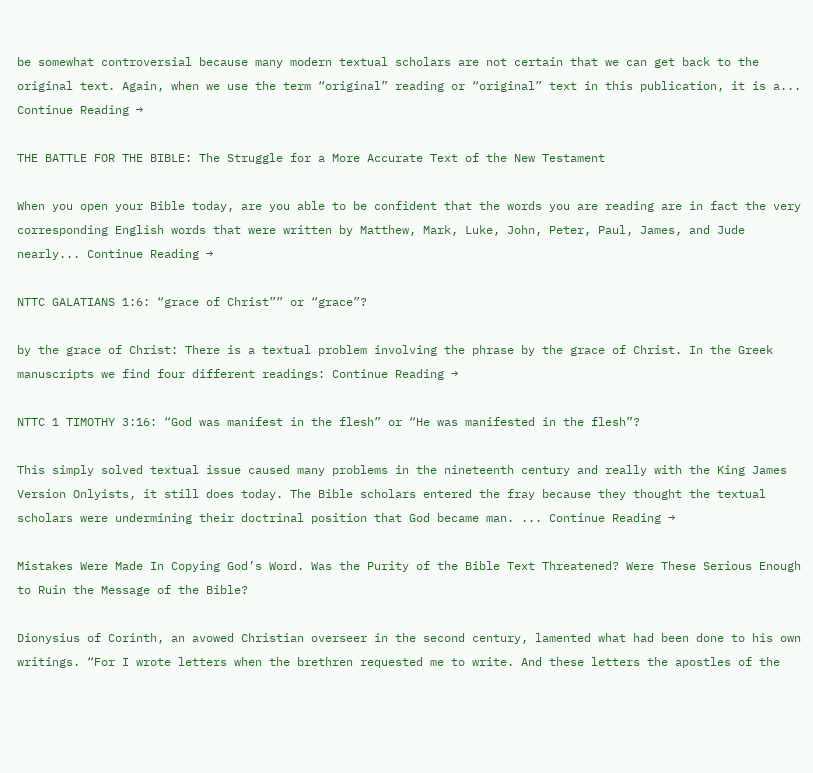be somewhat controversial because many modern textual scholars are not certain that we can get back to the original text. Again, when we use the term “original” reading or “original” text in this publication, it is a... Continue Reading →

THE BATTLE FOR THE BIBLE: The Struggle for a More Accurate Text of the New Testament

When you open your Bible today, are you able to be confident that the words you are reading are in fact the very corresponding English words that were written by Matthew, Mark, Luke, John, Peter, Paul, James, and Jude nearly... Continue Reading →

NTTC GALATIANS 1:6: “grace of Christ”” or “grace”?

by the grace of Christ: There is a textual problem involving the phrase by the grace of Christ. In the Greek manuscripts we find four different readings: Continue Reading →

NTTC 1 TIMOTHY 3:16: “God was manifest in the flesh” or “He was manifested in the flesh”?

This simply solved textual issue caused many problems in the nineteenth century and really with the King James Version Onlyists, it still does today. The Bible scholars entered the fray because they thought the textual scholars were undermining their doctrinal position that God became man. ... Continue Reading →

Mistakes Were Made In Copying God’s Word. Was the Purity of the Bible Text Threatened? Were These Serious Enough to Ruin the Message of the Bible?

Dionysius of Corinth, an avowed Christian overseer in the second century, lamented what had been done to his own writings. “For I wrote letters when the brethren requested me to write. And these letters the apostles of the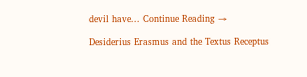devil have... Continue Reading →

Desiderius Erasmus and the Textus Receptus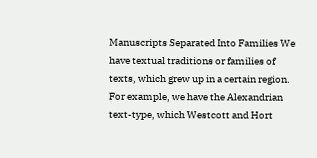Manuscripts Separated Into Families We have textual traditions or families of texts, which grew up in a certain region. For example, we have the Alexandrian text-type, which Westcott and Hort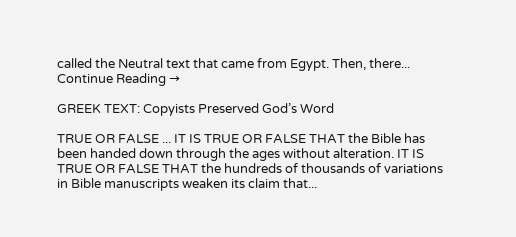called the Neutral text that came from Egypt. Then, there... Continue Reading →

GREEK TEXT: Copyists Preserved God’s Word

TRUE OR FALSE ... IT IS TRUE OR FALSE THAT the Bible has been handed down through the ages without alteration. IT IS TRUE OR FALSE THAT the hundreds of thousands of variations in Bible manuscripts weaken its claim that...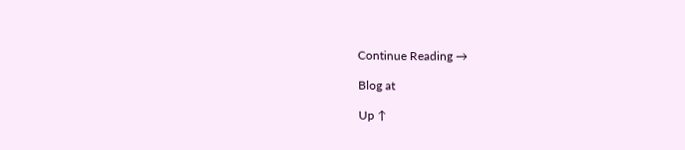Continue Reading →

Blog at

Up ↑